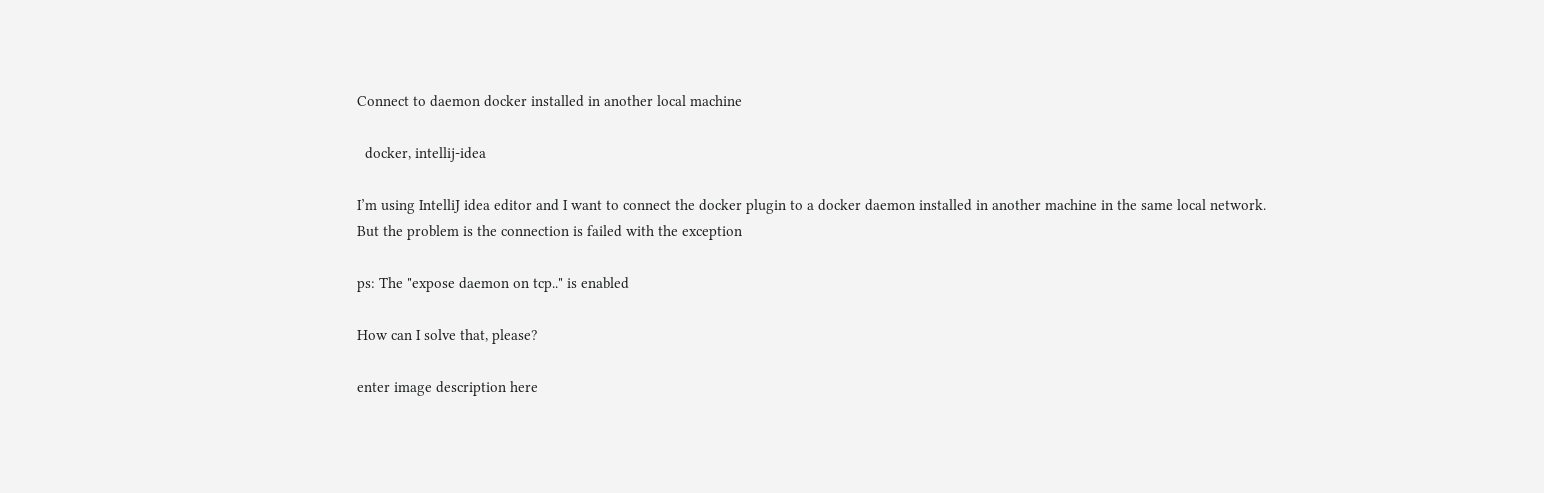Connect to daemon docker installed in another local machine

  docker, intellij-idea

I’m using IntelliJ idea editor and I want to connect the docker plugin to a docker daemon installed in another machine in the same local network.
But the problem is the connection is failed with the exception

ps: The "expose daemon on tcp.." is enabled

How can I solve that, please?

enter image description here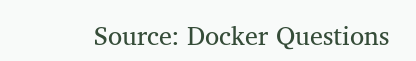Source: Docker Questions